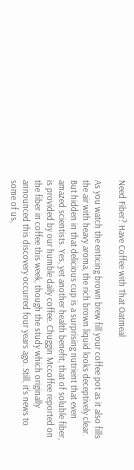Need Fiber? Have Coffee with That Oatmeal

As you watch the enticing brown brew fill your coffee pot as it also fills the air with heavy aroma, the rich brown liquid looks deceptively clear. But hidden in that delicious cup is a surprising nutrient that even amazed scientists. Yes, yet another health benefit, that of soluble fiber, is provided by our humble daily coffee. Chuggin Mccoffee reported on the fiber in coffee this week, though the study which originally announced this discovery occurred four years ago. Still, it’s news to some of us,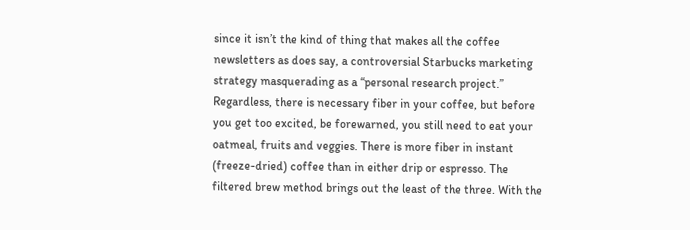since it isn’t the kind of thing that makes all the coffee newsletters as does say, a controversial Starbucks marketing strategy masquerading as a “personal research project.” Regardless, there is necessary fiber in your coffee, but before you get too excited, be forewarned, you still need to eat your oatmeal, fruits and veggies. There is more fiber in instant (freeze-dried) coffee than in either drip or espresso. The filtered brew method brings out the least of the three. With the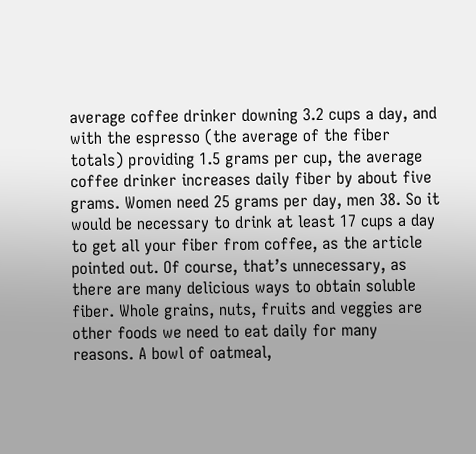average coffee drinker downing 3.2 cups a day, and with the espresso (the average of the fiber totals) providing 1.5 grams per cup, the average coffee drinker increases daily fiber by about five grams. Women need 25 grams per day, men 38. So it would be necessary to drink at least 17 cups a day to get all your fiber from coffee, as the article pointed out. Of course, that’s unnecessary, as there are many delicious ways to obtain soluble fiber. Whole grains, nuts, fruits and veggies are other foods we need to eat daily for many reasons. A bowl of oatmeal,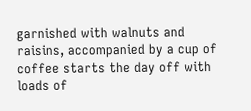garnished with walnuts and raisins, accompanied by a cup of coffee starts the day off with loads of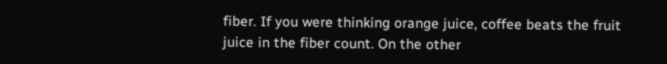fiber. If you were thinking orange juice, coffee beats the fruit juice in the fiber count. On the other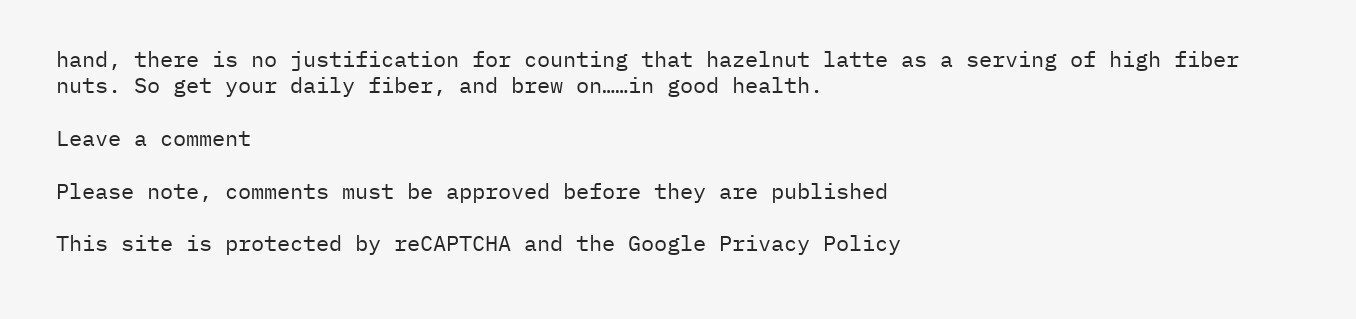hand, there is no justification for counting that hazelnut latte as a serving of high fiber nuts. So get your daily fiber, and brew on……in good health.

Leave a comment

Please note, comments must be approved before they are published

This site is protected by reCAPTCHA and the Google Privacy Policy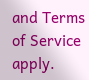and Terms of Service apply.